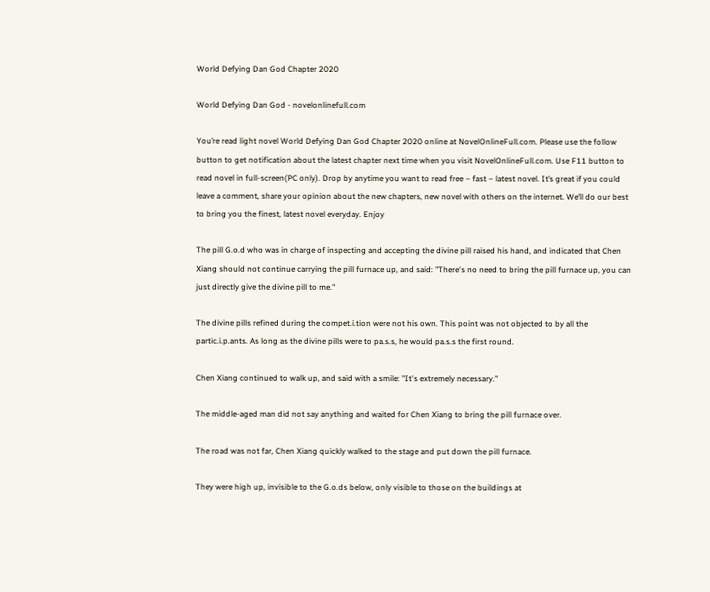World Defying Dan God Chapter 2020

World Defying Dan God - novelonlinefull.com

You’re read light novel World Defying Dan God Chapter 2020 online at NovelOnlineFull.com. Please use the follow button to get notification about the latest chapter next time when you visit NovelOnlineFull.com. Use F11 button to read novel in full-screen(PC only). Drop by anytime you want to read free – fast – latest novel. It’s great if you could leave a comment, share your opinion about the new chapters, new novel with others on the internet. We’ll do our best to bring you the finest, latest novel everyday. Enjoy

The pill G.o.d who was in charge of inspecting and accepting the divine pill raised his hand, and indicated that Chen Xiang should not continue carrying the pill furnace up, and said: "There's no need to bring the pill furnace up, you can just directly give the divine pill to me."

The divine pills refined during the compet.i.tion were not his own. This point was not objected to by all the partic.i.p.ants. As long as the divine pills were to pa.s.s, he would pa.s.s the first round.

Chen Xiang continued to walk up, and said with a smile: "It's extremely necessary."

The middle-aged man did not say anything and waited for Chen Xiang to bring the pill furnace over.

The road was not far, Chen Xiang quickly walked to the stage and put down the pill furnace.

They were high up, invisible to the G.o.ds below, only visible to those on the buildings at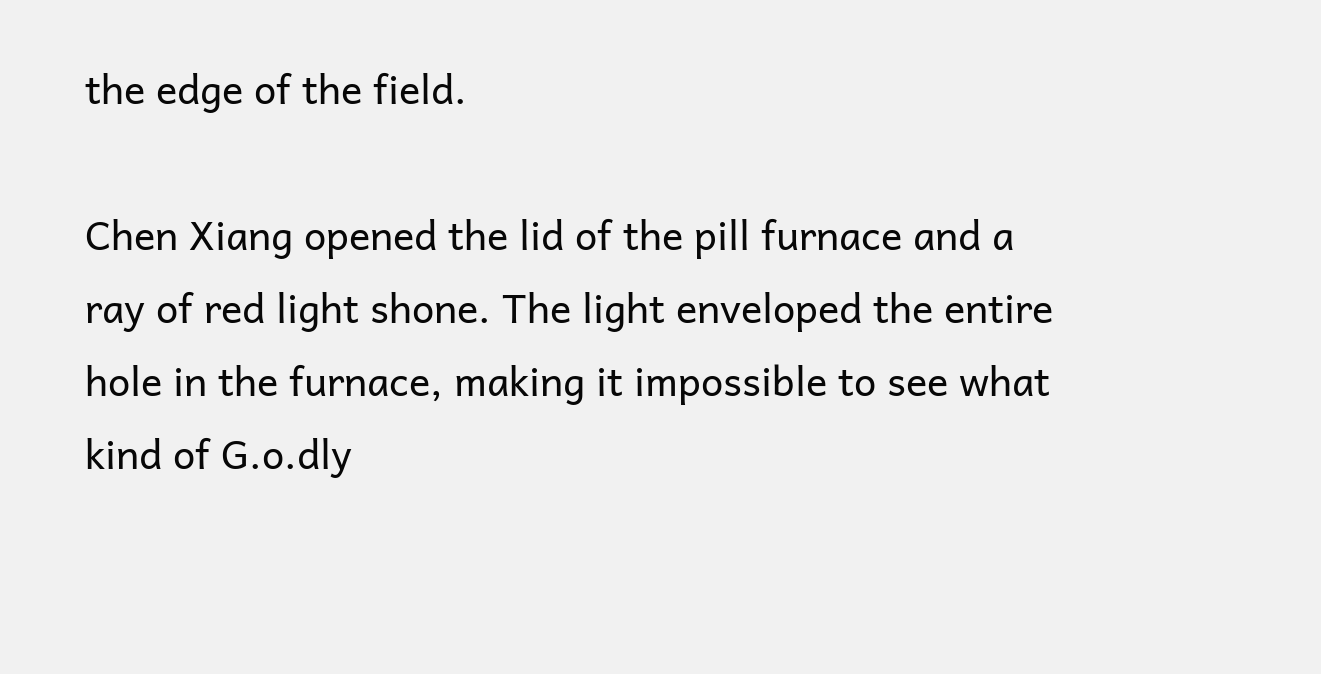the edge of the field.

Chen Xiang opened the lid of the pill furnace and a ray of red light shone. The light enveloped the entire hole in the furnace, making it impossible to see what kind of G.o.dly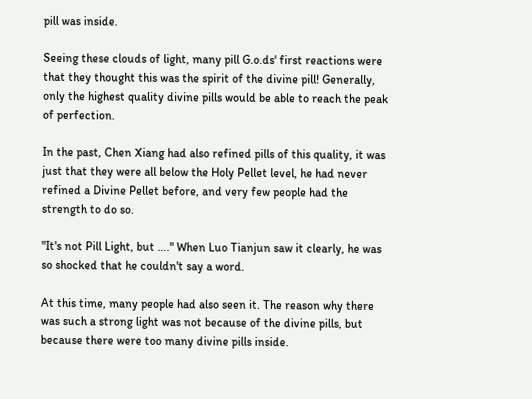pill was inside.

Seeing these clouds of light, many pill G.o.ds' first reactions were that they thought this was the spirit of the divine pill! Generally, only the highest quality divine pills would be able to reach the peak of perfection.

In the past, Chen Xiang had also refined pills of this quality, it was just that they were all below the Holy Pellet level, he had never refined a Divine Pellet before, and very few people had the strength to do so.

"It's not Pill Light, but …." When Luo Tianjun saw it clearly, he was so shocked that he couldn't say a word.

At this time, many people had also seen it. The reason why there was such a strong light was not because of the divine pills, but because there were too many divine pills inside.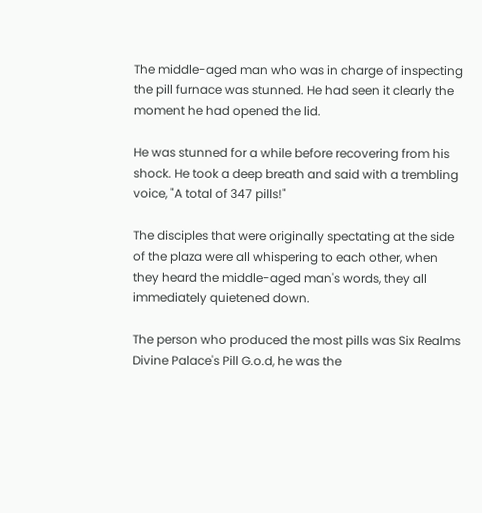The middle-aged man who was in charge of inspecting the pill furnace was stunned. He had seen it clearly the moment he had opened the lid.

He was stunned for a while before recovering from his shock. He took a deep breath and said with a trembling voice, "A total of 347 pills!"

The disciples that were originally spectating at the side of the plaza were all whispering to each other, when they heard the middle-aged man's words, they all immediately quietened down.

The person who produced the most pills was Six Realms Divine Palace's Pill G.o.d, he was the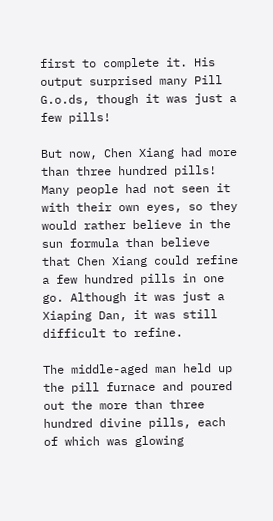first to complete it. His output surprised many Pill G.o.ds, though it was just a few pills!

But now, Chen Xiang had more than three hundred pills! Many people had not seen it with their own eyes, so they would rather believe in the sun formula than believe that Chen Xiang could refine a few hundred pills in one go. Although it was just a Xiaping Dan, it was still difficult to refine.

The middle-aged man held up the pill furnace and poured out the more than three hundred divine pills, each of which was glowing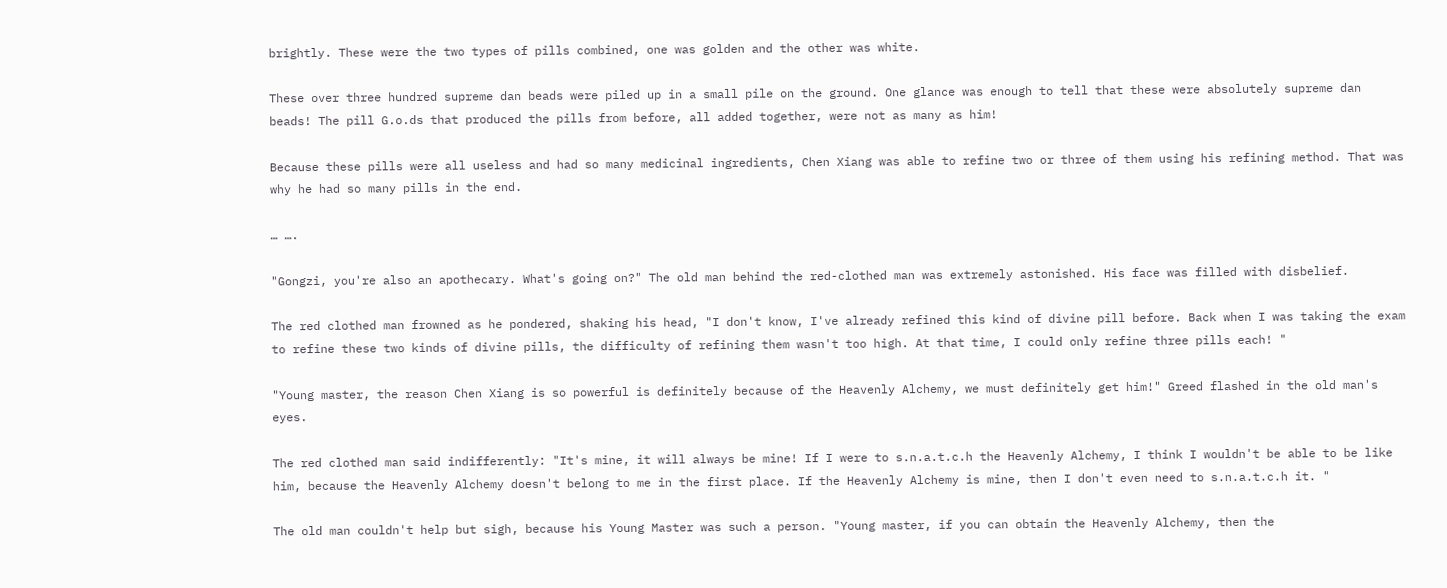brightly. These were the two types of pills combined, one was golden and the other was white.

These over three hundred supreme dan beads were piled up in a small pile on the ground. One glance was enough to tell that these were absolutely supreme dan beads! The pill G.o.ds that produced the pills from before, all added together, were not as many as him!

Because these pills were all useless and had so many medicinal ingredients, Chen Xiang was able to refine two or three of them using his refining method. That was why he had so many pills in the end.

… ….

"Gongzi, you're also an apothecary. What's going on?" The old man behind the red-clothed man was extremely astonished. His face was filled with disbelief.

The red clothed man frowned as he pondered, shaking his head, "I don't know, I've already refined this kind of divine pill before. Back when I was taking the exam to refine these two kinds of divine pills, the difficulty of refining them wasn't too high. At that time, I could only refine three pills each! "

"Young master, the reason Chen Xiang is so powerful is definitely because of the Heavenly Alchemy, we must definitely get him!" Greed flashed in the old man's eyes.

The red clothed man said indifferently: "It's mine, it will always be mine! If I were to s.n.a.t.c.h the Heavenly Alchemy, I think I wouldn't be able to be like him, because the Heavenly Alchemy doesn't belong to me in the first place. If the Heavenly Alchemy is mine, then I don't even need to s.n.a.t.c.h it. "

The old man couldn't help but sigh, because his Young Master was such a person. "Young master, if you can obtain the Heavenly Alchemy, then the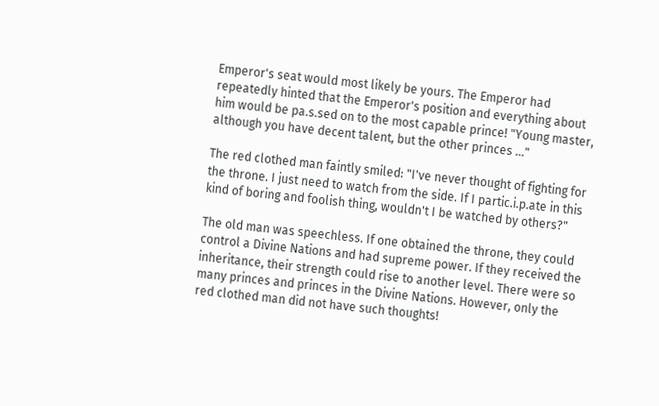Emperor's seat would most likely be yours. The Emperor had repeatedly hinted that the Emperor's position and everything about him would be pa.s.sed on to the most capable prince! "Young master, although you have decent talent, but the other princes …"

The red clothed man faintly smiled: "I've never thought of fighting for the throne. I just need to watch from the side. If I partic.i.p.ate in this kind of boring and foolish thing, wouldn't I be watched by others?"

The old man was speechless. If one obtained the throne, they could control a Divine Nations and had supreme power. If they received the inheritance, their strength could rise to another level. There were so many princes and princes in the Divine Nations. However, only the red clothed man did not have such thoughts!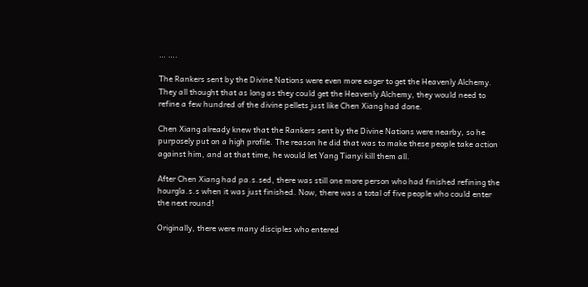… ….

The Rankers sent by the Divine Nations were even more eager to get the Heavenly Alchemy. They all thought that as long as they could get the Heavenly Alchemy, they would need to refine a few hundred of the divine pellets just like Chen Xiang had done.

Chen Xiang already knew that the Rankers sent by the Divine Nations were nearby, so he purposely put on a high profile. The reason he did that was to make these people take action against him, and at that time, he would let Yang Tianyi kill them all.

After Chen Xiang had pa.s.sed, there was still one more person who had finished refining the hourgla.s.s when it was just finished. Now, there was a total of five people who could enter the next round!

Originally, there were many disciples who entered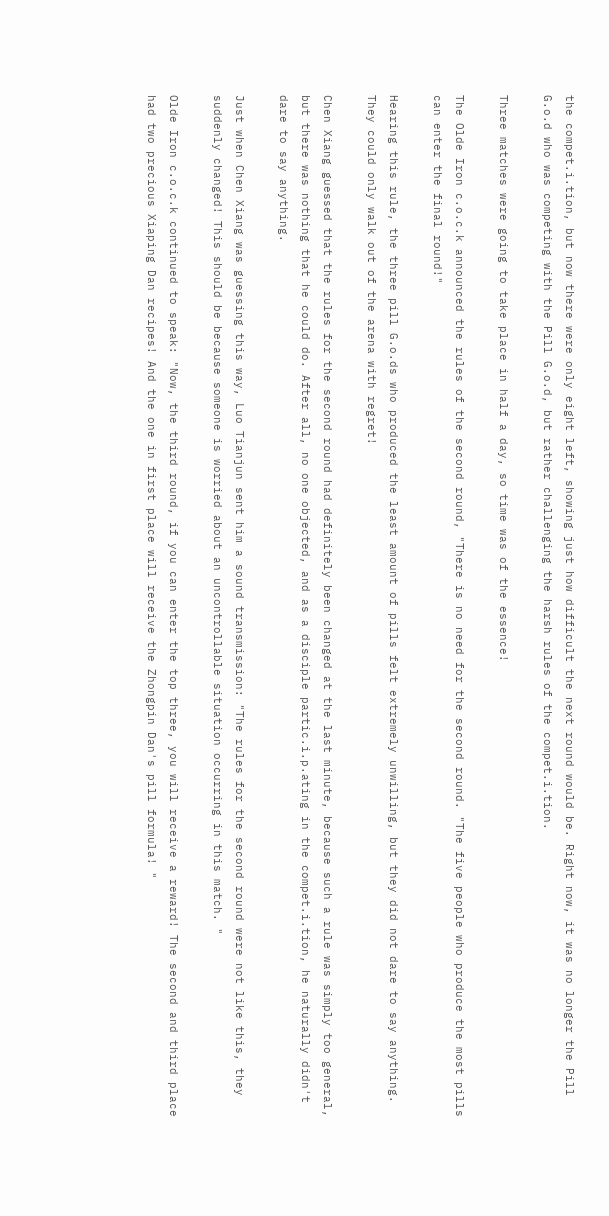the compet.i.tion, but now there were only eight left, showing just how difficult the next round would be. Right now, it was no longer the Pill G.o.d who was competing with the Pill G.o.d, but rather challenging the harsh rules of the compet.i.tion.

Three matches were going to take place in half a day, so time was of the essence!

The Olde Iron c.o.c.k announced the rules of the second round, "There is no need for the second round. "The five people who produce the most pills can enter the final round!"

Hearing this rule, the three pill G.o.ds who produced the least amount of pills felt extremely unwilling, but they did not dare to say anything. They could only walk out of the arena with regret!

Chen Xiang guessed that the rules for the second round had definitely been changed at the last minute, because such a rule was simply too general, but there was nothing that he could do. After all, no one objected, and as a disciple partic.i.p.ating in the compet.i.tion, he naturally didn't dare to say anything.

Just when Chen Xiang was guessing this way, Luo Tianjun sent him a sound transmission: "The rules for the second round were not like this, they suddenly changed! This should be because someone is worried about an uncontrollable situation occurring in this match. "

Olde Iron c.o.c.k continued to speak: "Now, the third round, if you can enter the top three, you will receive a reward! The second and third place had two precious Xiaping Dan recipes! And the one in first place will receive the Zhongpin Dan's pill formula! "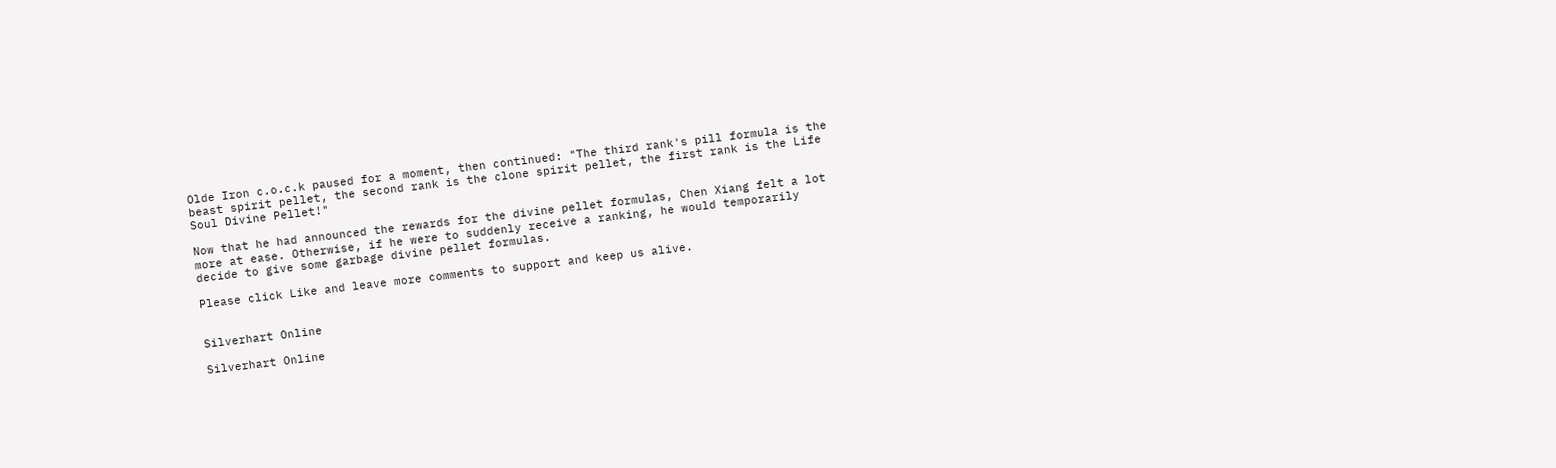Olde Iron c.o.c.k paused for a moment, then continued: "The third rank's pill formula is the beast spirit pellet, the second rank is the clone spirit pellet, the first rank is the Life Soul Divine Pellet!"

Now that he had announced the rewards for the divine pellet formulas, Chen Xiang felt a lot more at ease. Otherwise, if he were to suddenly receive a ranking, he would temporarily decide to give some garbage divine pellet formulas.

Please click Like and leave more comments to support and keep us alive.


Silverhart Online

Silverhart Online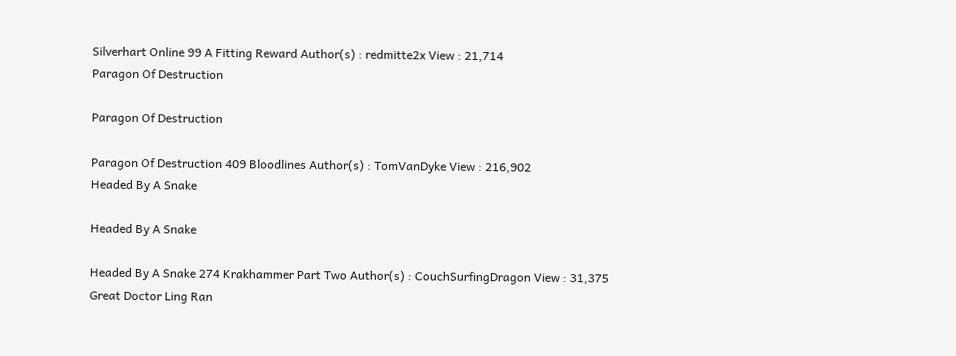Silverhart Online 99 A Fitting Reward Author(s) : redmitte2x View : 21,714
Paragon Of Destruction

Paragon Of Destruction

Paragon Of Destruction 409 Bloodlines Author(s) : TomVanDyke View : 216,902
Headed By A Snake

Headed By A Snake

Headed By A Snake 274 Krakhammer Part Two Author(s) : CouchSurfingDragon View : 31,375
Great Doctor Ling Ran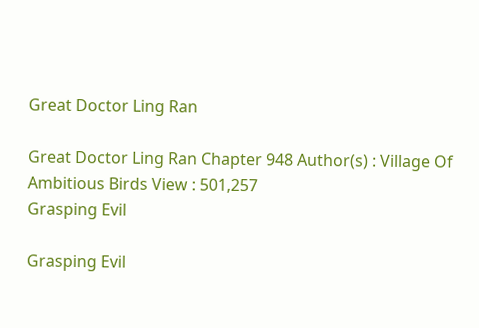Great Doctor Ling Ran

Great Doctor Ling Ran Chapter 948 Author(s) : Village Of Ambitious Birds View : 501,257
Grasping Evil

Grasping Evil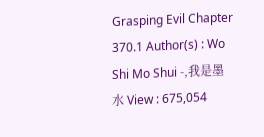Grasping Evil Chapter 370.1 Author(s) : Wo Shi Mo Shui -,我是墨水 View : 675,054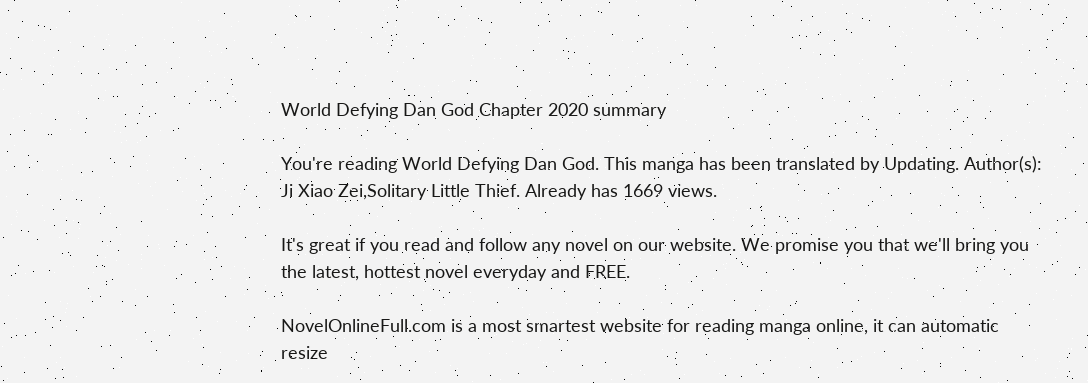World Defying Dan God Chapter 2020 summary

You're reading World Defying Dan God. This manga has been translated by Updating. Author(s): Ji Xiao Zei,Solitary Little Thief. Already has 1669 views.

It's great if you read and follow any novel on our website. We promise you that we'll bring you the latest, hottest novel everyday and FREE.

NovelOnlineFull.com is a most smartest website for reading manga online, it can automatic resize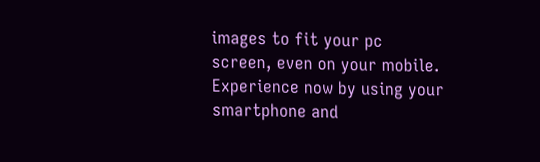images to fit your pc screen, even on your mobile. Experience now by using your smartphone and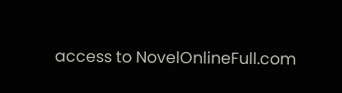access to NovelOnlineFull.com